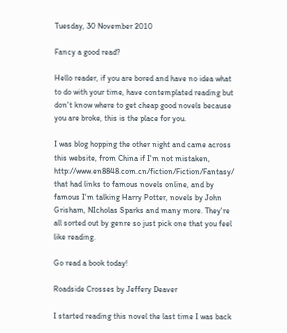Tuesday, 30 November 2010

Fancy a good read?

Hello reader, if you are bored and have no idea what to do with your time, have contemplated reading but don't know where to get cheap good novels because you are broke, this is the place for you.

I was blog hopping the other night and came across this website, from China if I'm not mistaken, http://www.en8848.com.cn/fiction/Fiction/Fantasy/ that had links to famous novels online, and by famous I'm talking Harry Potter, novels by John Grisham, NIcholas Sparks and many more. They're all sorted out by genre so just pick one that you feel like reading.

Go read a book today!

Roadside Crosses by Jeffery Deaver

I started reading this novel the last time I was back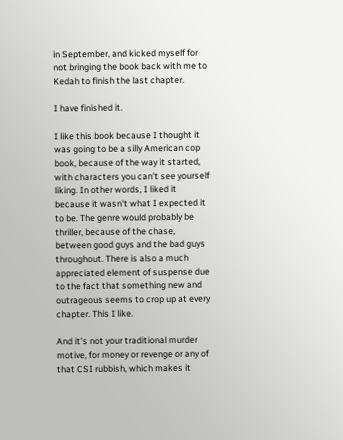in September, and kicked myself for not bringing the book back with me to Kedah to finish the last chapter.

I have finished it.

I like this book because I thought it was going to be a silly American cop book, because of the way it started, with characters you can't see yourself liking. In other words, I liked it because it wasn't what I expected it to be. The genre would probably be thriller, because of the chase, between good guys and the bad guys throughout. There is also a much appreciated element of suspense due to the fact that something new and outrageous seems to crop up at every chapter. This I like.

And it's not your traditional murder motive, for money or revenge or any of that CSI rubbish, which makes it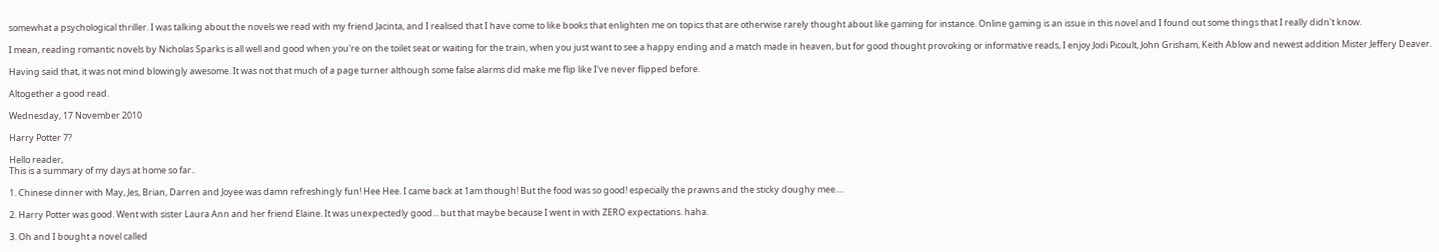somewhat a psychological thriller. I was talking about the novels we read with my friend Jacinta, and I realised that I have come to like books that enlighten me on topics that are otherwise rarely thought about like gaming for instance. Online gaming is an issue in this novel and I found out some things that I really didn't know.

I mean, reading romantic novels by Nicholas Sparks is all well and good when you're on the toilet seat or waiting for the train, when you just want to see a happy ending and a match made in heaven, but for good thought provoking or informative reads, I enjoy Jodi Picoult, John Grisham, Keith Ablow and newest addition Mister Jeffery Deaver.

Having said that, it was not mind blowingly awesome. It was not that much of a page turner although some false alarms did make me flip like I've never flipped before.

Altogether a good read.

Wednesday, 17 November 2010

Harry Potter 7?

Hello reader,
This is a summary of my days at home so far..

1. Chinese dinner with May, Jes, Brian, Darren and Joyee was damn refreshingly fun! Hee Hee. I came back at 1am though! But the food was so good! especially the prawns and the sticky doughy mee....

2. Harry Potter was good. Went with sister Laura Ann and her friend Elaine. It was unexpectedly good... but that maybe because I went in with ZERO expectations. haha.

3. Oh and I bought a novel called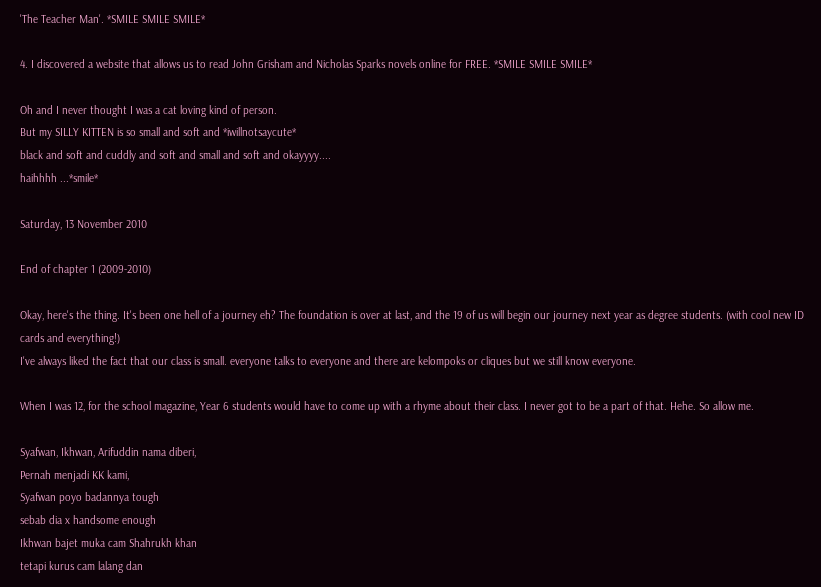'The Teacher Man'. *SMILE SMILE SMILE*

4. I discovered a website that allows us to read John Grisham and Nicholas Sparks novels online for FREE. *SMILE SMILE SMILE*

Oh and I never thought I was a cat loving kind of person.
But my SILLY KITTEN is so small and soft and *iwillnotsaycute*
black and soft and cuddly and soft and small and soft and okayyyy....
haihhhh ...*smile*

Saturday, 13 November 2010

End of chapter 1 (2009-2010)

Okay, here's the thing. It's been one hell of a journey eh? The foundation is over at last, and the 19 of us will begin our journey next year as degree students. (with cool new ID cards and everything!)
I've always liked the fact that our class is small. everyone talks to everyone and there are kelompoks or cliques but we still know everyone.

When I was 12, for the school magazine, Year 6 students would have to come up with a rhyme about their class. I never got to be a part of that. Hehe. So allow me.

Syafwan, Ikhwan, Arifuddin nama diberi,
Pernah menjadi KK kami,
Syafwan poyo badannya tough
sebab dia x handsome enough
Ikhwan bajet muka cam Shahrukh khan
tetapi kurus cam lalang dan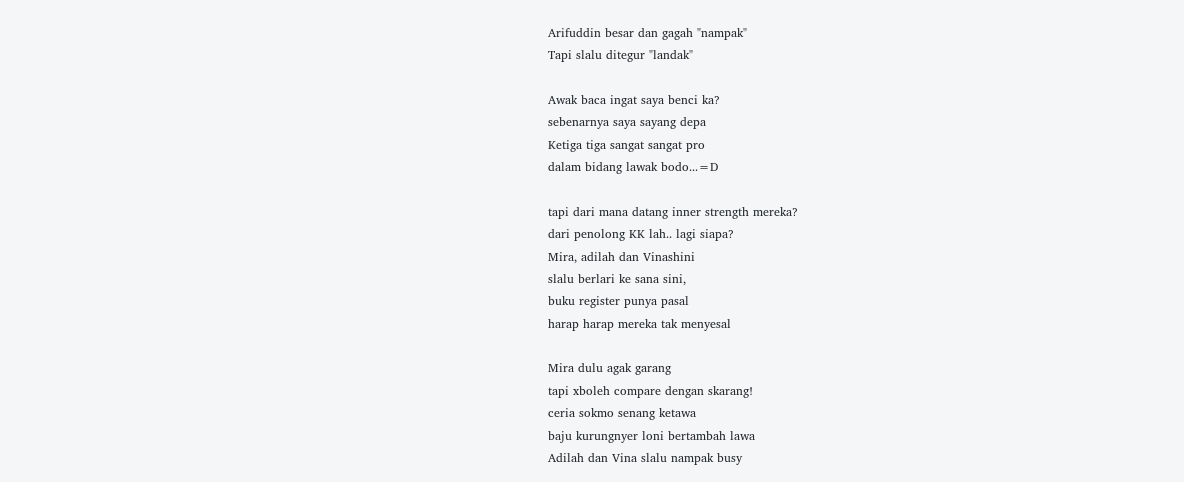Arifuddin besar dan gagah "nampak"
Tapi slalu ditegur "landak"

Awak baca ingat saya benci ka?
sebenarnya saya sayang depa
Ketiga tiga sangat sangat pro
dalam bidang lawak bodo...=D

tapi dari mana datang inner strength mereka?
dari penolong KK lah.. lagi siapa?
Mira, adilah dan Vinashini
slalu berlari ke sana sini,
buku register punya pasal
harap harap mereka tak menyesal

Mira dulu agak garang
tapi xboleh compare dengan skarang!
ceria sokmo senang ketawa
baju kurungnyer loni bertambah lawa
Adilah dan Vina slalu nampak busy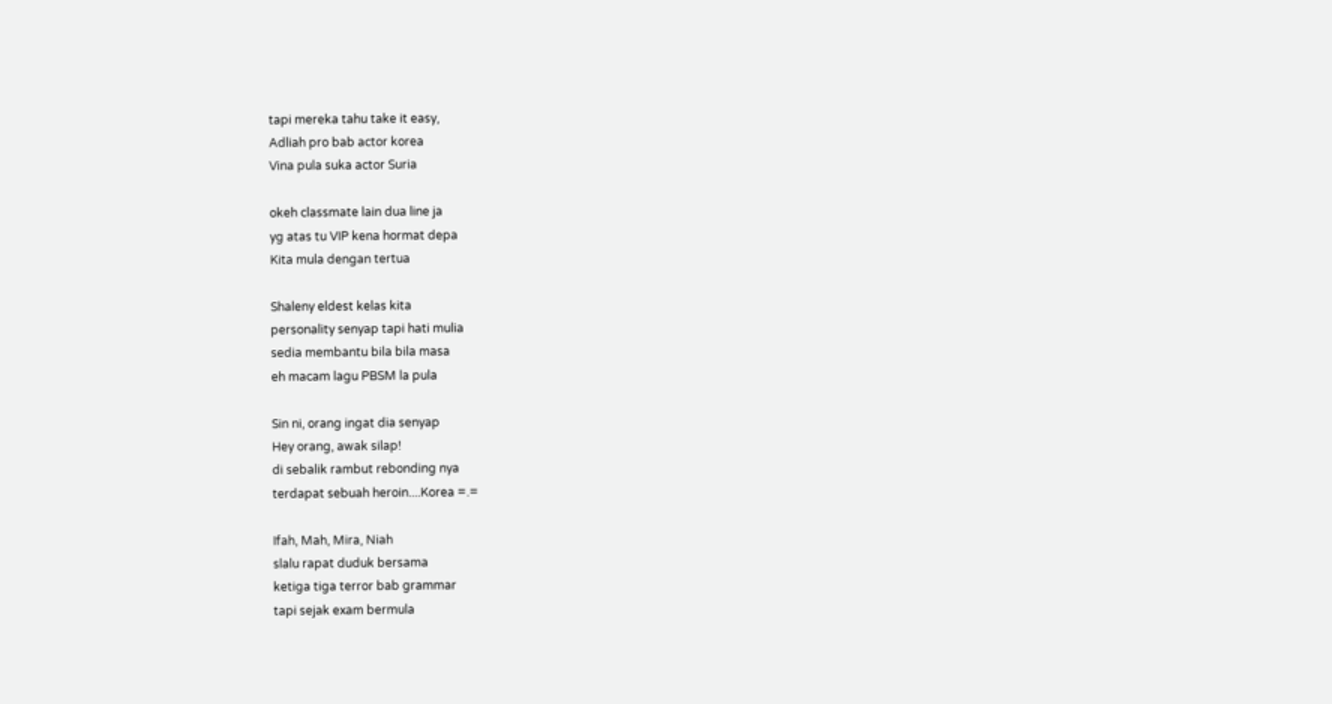tapi mereka tahu take it easy,
Adliah pro bab actor korea
Vina pula suka actor Suria

okeh classmate lain dua line ja
yg atas tu VIP kena hormat depa
Kita mula dengan tertua

Shaleny eldest kelas kita
personality senyap tapi hati mulia
sedia membantu bila bila masa
eh macam lagu PBSM la pula

Sin ni, orang ingat dia senyap
Hey orang, awak silap!
di sebalik rambut rebonding nya
terdapat sebuah heroin....Korea =.=

Ifah, Mah, Mira, Niah
slalu rapat duduk bersama
ketiga tiga terror bab grammar
tapi sejak exam bermula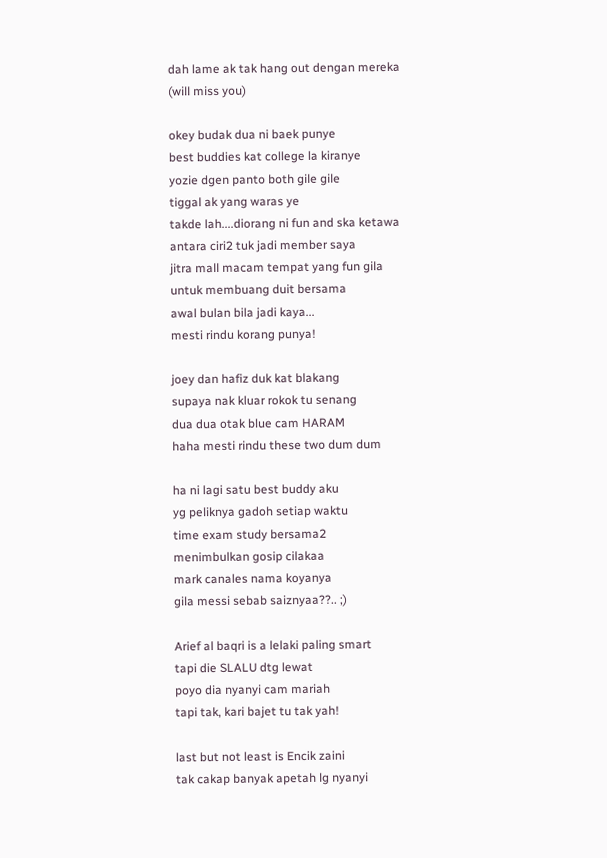dah lame ak tak hang out dengan mereka
(will miss you)

okey budak dua ni baek punye
best buddies kat college la kiranye
yozie dgen panto both gile gile
tiggal ak yang waras ye
takde lah....diorang ni fun and ska ketawa
antara ciri2 tuk jadi member saya
jitra mall macam tempat yang fun gila
untuk membuang duit bersama
awal bulan bila jadi kaya...
mesti rindu korang punya!

joey dan hafiz duk kat blakang
supaya nak kluar rokok tu senang
dua dua otak blue cam HARAM
haha mesti rindu these two dum dum

ha ni lagi satu best buddy aku
yg peliknya gadoh setiap waktu
time exam study bersama2
menimbulkan gosip cilakaa
mark canales nama koyanya
gila messi sebab saiznyaa??.. ;)

Arief al baqri is a lelaki paling smart
tapi die SLALU dtg lewat
poyo dia nyanyi cam mariah
tapi tak, kari bajet tu tak yah!

last but not least is Encik zaini
tak cakap banyak apetah lg nyanyi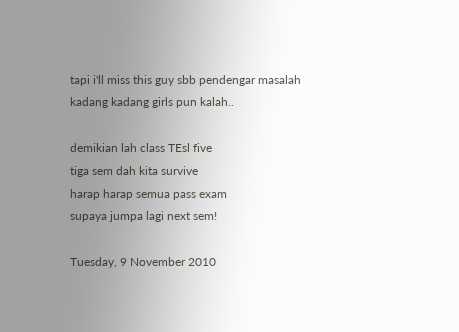tapi i'll miss this guy sbb pendengar masalah
kadang kadang girls pun kalah..

demikian lah class TEsl five
tiga sem dah kita survive
harap harap semua pass exam
supaya jumpa lagi next sem!

Tuesday, 9 November 2010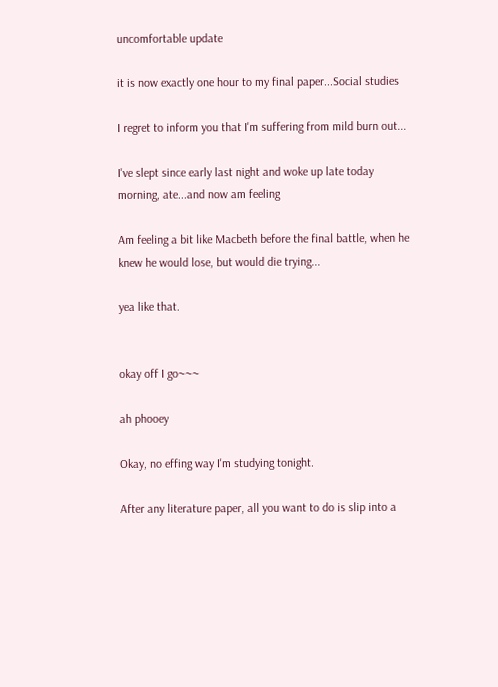uncomfortable update

it is now exactly one hour to my final paper...Social studies

I regret to inform you that I'm suffering from mild burn out...

I've slept since early last night and woke up late today morning, ate...and now am feeling

Am feeling a bit like Macbeth before the final battle, when he knew he would lose, but would die trying...

yea like that.


okay off I go~~~

ah phooey

Okay, no effing way I'm studying tonight.

After any literature paper, all you want to do is slip into a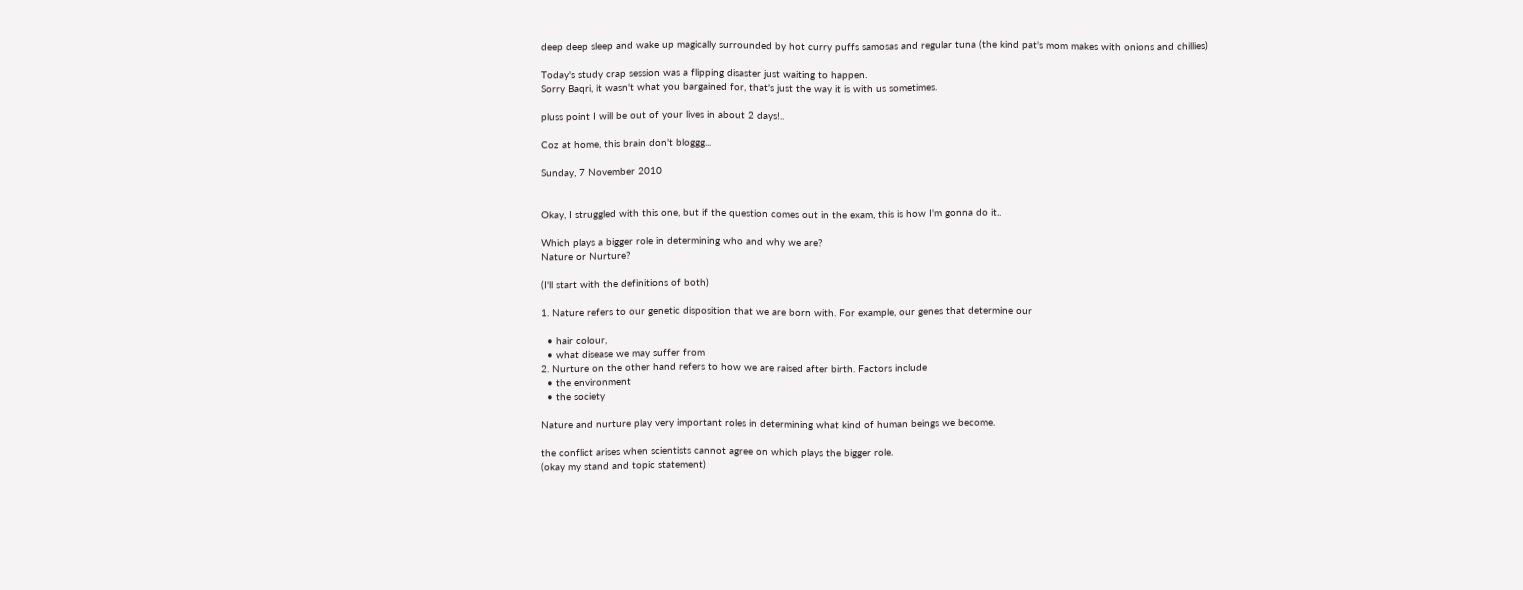deep deep sleep and wake up magically surrounded by hot curry puffs samosas and regular tuna (the kind pat's mom makes with onions and chillies)

Today's study crap session was a flipping disaster just waiting to happen.
Sorry Baqri, it wasn't what you bargained for, that's just the way it is with us sometimes.

pluss point I will be out of your lives in about 2 days!..

Coz at home, this brain don't bloggg...

Sunday, 7 November 2010


Okay, I struggled with this one, but if the question comes out in the exam, this is how I'm gonna do it..

Which plays a bigger role in determining who and why we are?
Nature or Nurture?

(I'll start with the definitions of both)

1. Nature refers to our genetic disposition that we are born with. For example, our genes that determine our

  • hair colour,
  • what disease we may suffer from
2. Nurture on the other hand refers to how we are raised after birth. Factors include
  • the environment
  • the society

Nature and nurture play very important roles in determining what kind of human beings we become.

the conflict arises when scientists cannot agree on which plays the bigger role.
(okay my stand and topic statement)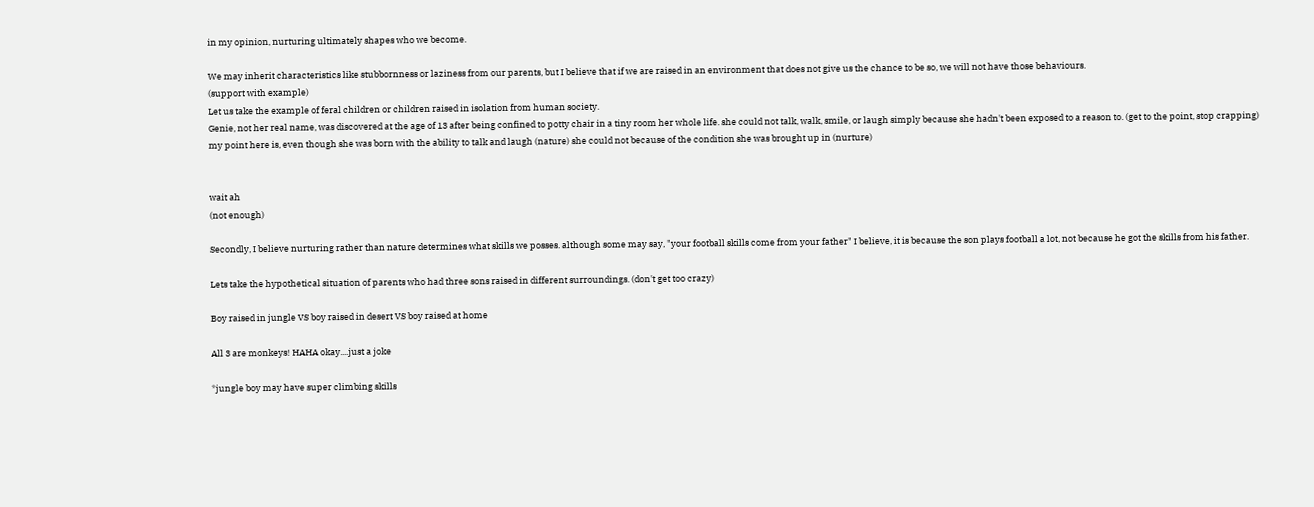in my opinion, nurturing ultimately shapes who we become.

We may inherit characteristics like stubbornness or laziness from our parents, but I believe that if we are raised in an environment that does not give us the chance to be so, we will not have those behaviours.
(support with example)
Let us take the example of feral children or children raised in isolation from human society.
Genie, not her real name, was discovered at the age of 13 after being confined to potty chair in a tiny room her whole life. she could not talk, walk, smile, or laugh simply because she hadn't been exposed to a reason to. (get to the point, stop crapping)
my point here is, even though she was born with the ability to talk and laugh (nature) she could not because of the condition she was brought up in (nurture)


wait ah
(not enough)

Secondly, I believe nurturing rather than nature determines what skills we posses. although some may say, "your football skills come from your father" I believe, it is because the son plays football a lot, not because he got the skills from his father.

Lets take the hypothetical situation of parents who had three sons raised in different surroundings. (don't get too crazy)

Boy raised in jungle VS boy raised in desert VS boy raised at home

All 3 are monkeys! HAHA okay....just a joke

*jungle boy may have super climbing skills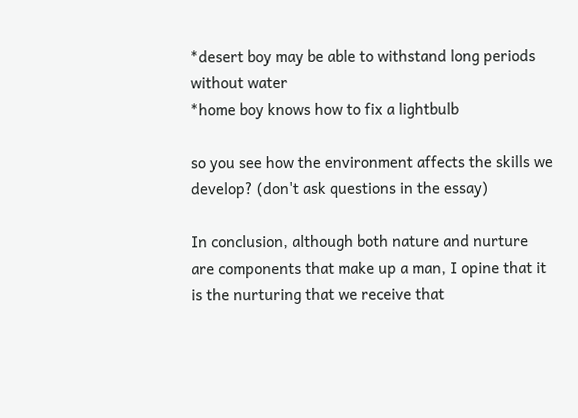*desert boy may be able to withstand long periods without water
*home boy knows how to fix a lightbulb

so you see how the environment affects the skills we develop? (don't ask questions in the essay)

In conclusion, although both nature and nurture are components that make up a man, I opine that it is the nurturing that we receive that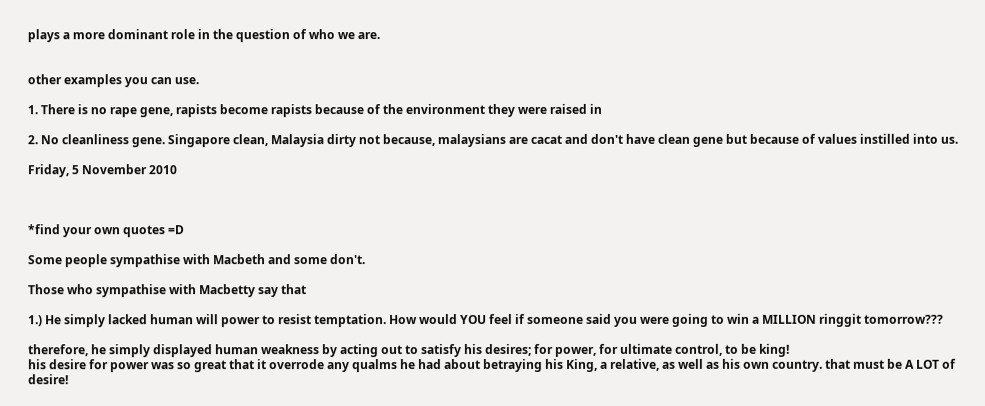plays a more dominant role in the question of who we are.


other examples you can use.

1. There is no rape gene, rapists become rapists because of the environment they were raised in

2. No cleanliness gene. Singapore clean, Malaysia dirty not because, malaysians are cacat and don't have clean gene but because of values instilled into us.

Friday, 5 November 2010



*find your own quotes =D

Some people sympathise with Macbeth and some don't.

Those who sympathise with Macbetty say that

1.) He simply lacked human will power to resist temptation. How would YOU feel if someone said you were going to win a MILLION ringgit tomorrow???

therefore, he simply displayed human weakness by acting out to satisfy his desires; for power, for ultimate control, to be king!
his desire for power was so great that it overrode any qualms he had about betraying his King, a relative, as well as his own country. that must be A LOT of desire!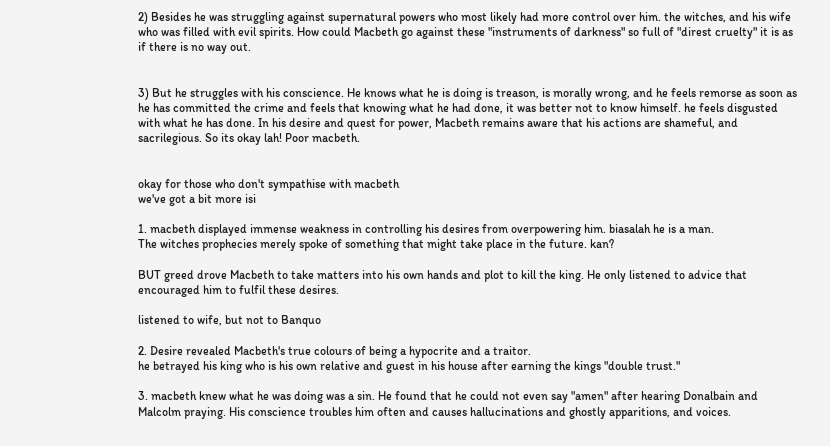2) Besides he was struggling against supernatural powers who most likely had more control over him. the witches, and his wife who was filled with evil spirits. How could Macbeth go against these "instruments of darkness" so full of "direst cruelty" it is as if there is no way out.


3) But he struggles with his conscience. He knows what he is doing is treason, is morally wrong, and he feels remorse as soon as he has committed the crime and feels that knowing what he had done, it was better not to know himself. he feels disgusted with what he has done. In his desire and quest for power, Macbeth remains aware that his actions are shameful, and sacrilegious. So its okay lah! Poor macbeth.


okay for those who don't sympathise with macbeth
we've got a bit more isi

1. macbeth displayed immense weakness in controlling his desires from overpowering him. biasalah he is a man.
The witches prophecies merely spoke of something that might take place in the future. kan?

BUT greed drove Macbeth to take matters into his own hands and plot to kill the king. He only listened to advice that encouraged him to fulfil these desires.

listened to wife, but not to Banquo

2. Desire revealed Macbeth's true colours of being a hypocrite and a traitor.
he betrayed his king who is his own relative and guest in his house after earning the kings "double trust."

3. macbeth knew what he was doing was a sin. He found that he could not even say "amen" after hearing Donalbain and Malcolm praying. His conscience troubles him often and causes hallucinations and ghostly apparitions, and voices.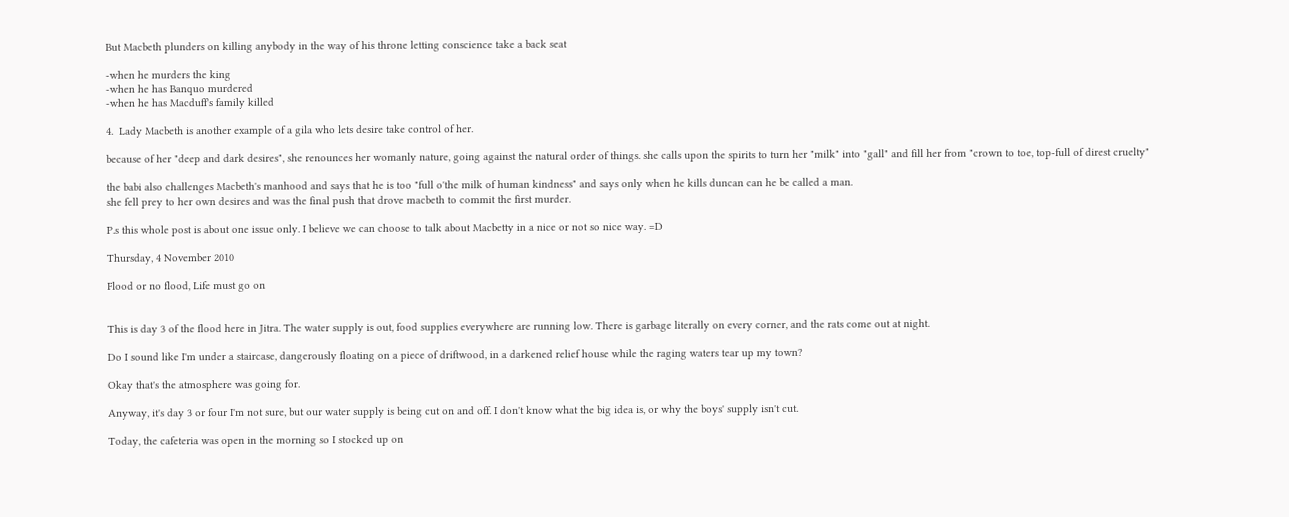But Macbeth plunders on killing anybody in the way of his throne letting conscience take a back seat

-when he murders the king
-when he has Banquo murdered
-when he has Macduff's family killed

4.  Lady Macbeth is another example of a gila who lets desire take control of her.

because of her "deep and dark desires", she renounces her womanly nature, going against the natural order of things. she calls upon the spirits to turn her "milk" into "gall" and fill her from "crown to toe, top-full of direst cruelty"

the babi also challenges Macbeth's manhood and says that he is too "full o'the milk of human kindness" and says only when he kills duncan can he be called a man.
she fell prey to her own desires and was the final push that drove macbeth to commit the first murder.

P.s this whole post is about one issue only. I believe we can choose to talk about Macbetty in a nice or not so nice way. =D

Thursday, 4 November 2010

Flood or no flood, Life must go on


This is day 3 of the flood here in Jitra. The water supply is out, food supplies everywhere are running low. There is garbage literally on every corner, and the rats come out at night.

Do I sound like I'm under a staircase, dangerously floating on a piece of driftwood, in a darkened relief house while the raging waters tear up my town?

Okay that's the atmosphere was going for.

Anyway, it's day 3 or four I'm not sure, but our water supply is being cut on and off. I don't know what the big idea is, or why the boys' supply isn't cut.

Today, the cafeteria was open in the morning so I stocked up on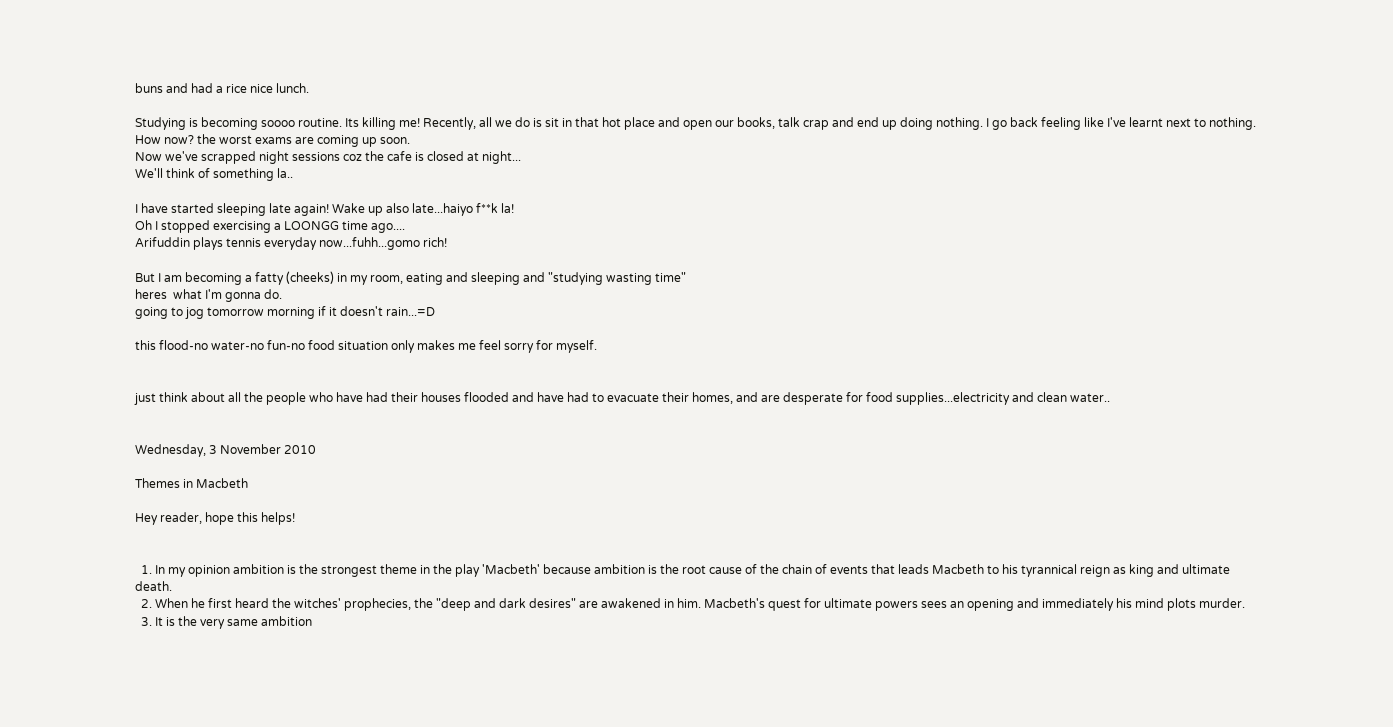buns and had a rice nice lunch.

Studying is becoming soooo routine. Its killing me! Recently, all we do is sit in that hot place and open our books, talk crap and end up doing nothing. I go back feeling like I've learnt next to nothing. How now? the worst exams are coming up soon.
Now we've scrapped night sessions coz the cafe is closed at night...
We'll think of something la..

I have started sleeping late again! Wake up also late...haiyo f**k la!
Oh I stopped exercising a LOONGG time ago....
Arifuddin plays tennis everyday now...fuhh...gomo rich!

But I am becoming a fatty (cheeks) in my room, eating and sleeping and "studying wasting time"
heres  what I'm gonna do.
going to jog tomorrow morning if it doesn't rain...=D

this flood-no water-no fun-no food situation only makes me feel sorry for myself.


just think about all the people who have had their houses flooded and have had to evacuate their homes, and are desperate for food supplies...electricity and clean water..


Wednesday, 3 November 2010

Themes in Macbeth

Hey reader, hope this helps!


  1. In my opinion ambition is the strongest theme in the play 'Macbeth' because ambition is the root cause of the chain of events that leads Macbeth to his tyrannical reign as king and ultimate death.
  2. When he first heard the witches' prophecies, the "deep and dark desires" are awakened in him. Macbeth's quest for ultimate powers sees an opening and immediately his mind plots murder.
  3. It is the very same ambition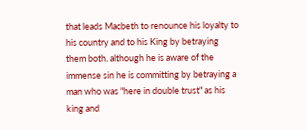that leads Macbeth to renounce his loyalty to his country and to his King by betraying them both. although he is aware of the immense sin he is committing by betraying a man who was "here in double trust" as his king and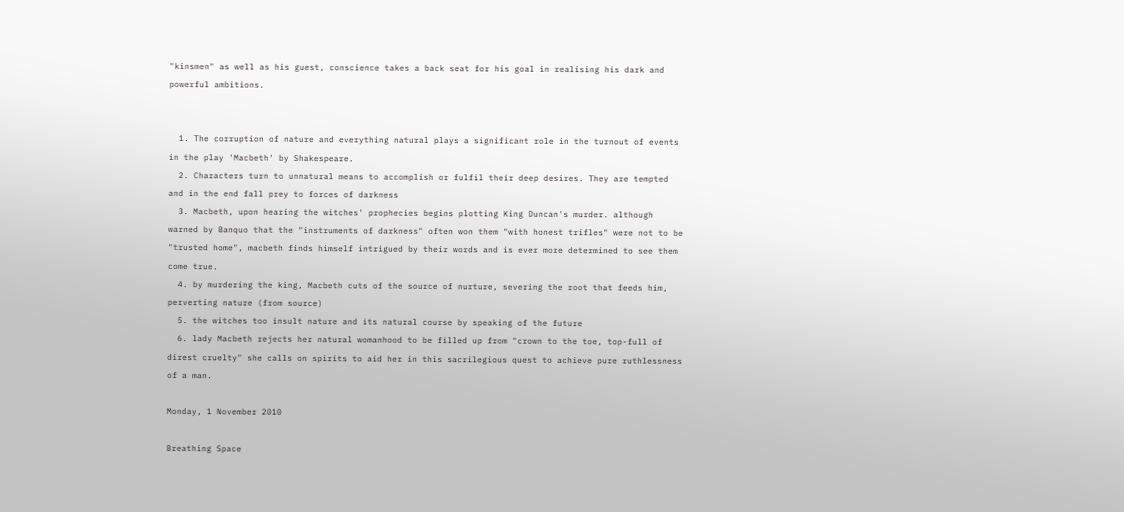"kinsmen" as well as his guest, conscience takes a back seat for his goal in realising his dark and powerful ambitions.


  1. The corruption of nature and everything natural plays a significant role in the turnout of events in the play 'Macbeth' by Shakespeare.
  2. Characters turn to unnatural means to accomplish or fulfil their deep desires. They are tempted and in the end fall prey to forces of darkness
  3. Macbeth, upon hearing the witches' prophecies begins plotting King Duncan's murder. although warned by Banquo that the "instruments of darkness" often won them "with honest trifles" were not to be "trusted home", macbeth finds himself intrigued by their words and is ever more determined to see them come true.
  4. by murdering the king, Macbeth cuts of the source of nurture, severing the root that feeds him, perverting nature (from source)
  5. the witches too insult nature and its natural course by speaking of the future
  6. lady Macbeth rejects her natural womanhood to be filled up from "crown to the toe, top-full of direst cruelty" she calls on spirits to aid her in this sacrilegious quest to achieve pure ruthlessness of a man.

Monday, 1 November 2010

Breathing Space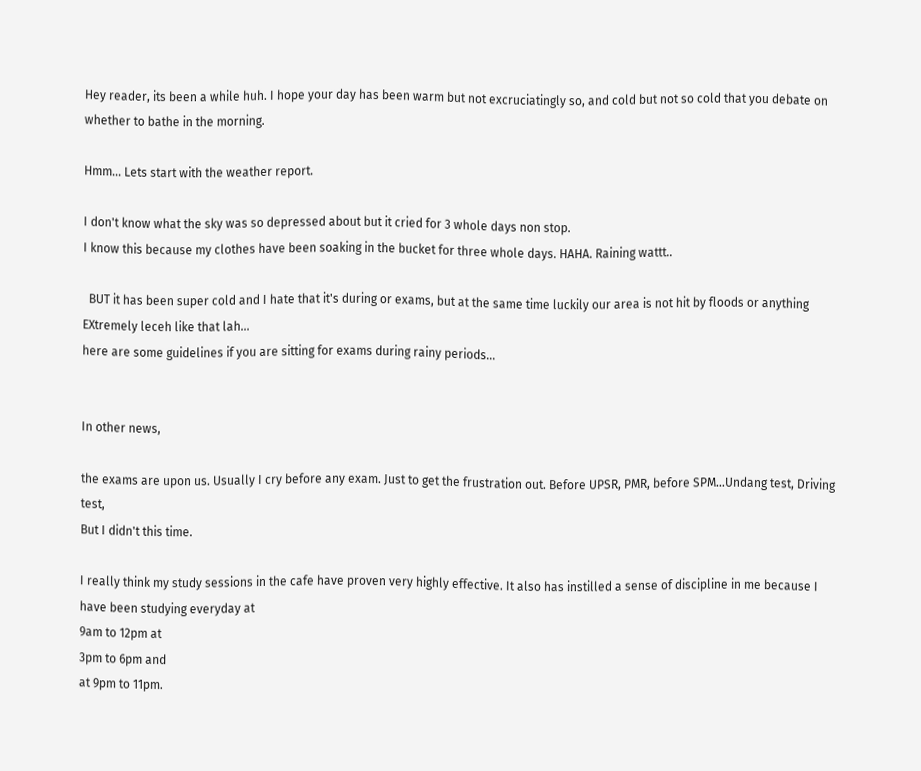Hey reader, its been a while huh. I hope your day has been warm but not excruciatingly so, and cold but not so cold that you debate on whether to bathe in the morning.

Hmm... Lets start with the weather report.

I don't know what the sky was so depressed about but it cried for 3 whole days non stop.
I know this because my clothes have been soaking in the bucket for three whole days. HAHA. Raining wattt..

  BUT it has been super cold and I hate that it's during or exams, but at the same time luckily our area is not hit by floods or anything EXtremely leceh like that lah...
here are some guidelines if you are sitting for exams during rainy periods...


In other news,

the exams are upon us. Usually I cry before any exam. Just to get the frustration out. Before UPSR, PMR, before SPM...Undang test, Driving test,
But I didn't this time.

I really think my study sessions in the cafe have proven very highly effective. It also has instilled a sense of discipline in me because I have been studying everyday at
9am to 12pm at
3pm to 6pm and
at 9pm to 11pm.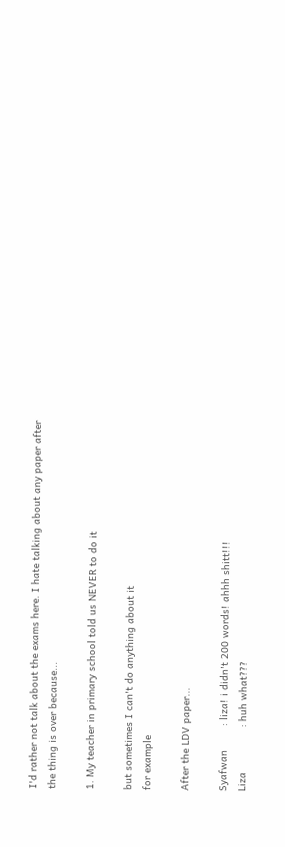I'd rather not talk about the exams here. I hate talking about any paper after the thing is over because...

1. My teacher in primary school told us NEVER to do it

but sometimes I can't do anything about it
for example

After the LDV paper...

Syafwan        : liza! i didn't 200 words! ahhh shitt!!!
Liza               : huh what???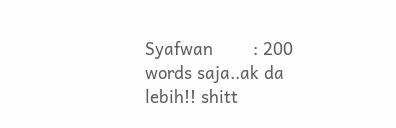Syafwan        : 200 words saja..ak da lebih!! shitt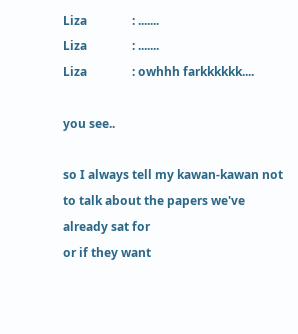Liza               : .......
Liza               : .......
Liza               : owhhh farkkkkkk....

you see..

so I always tell my kawan-kawan not to talk about the papers we've already sat for
or if they want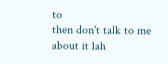to
then don't talk to me about it lah